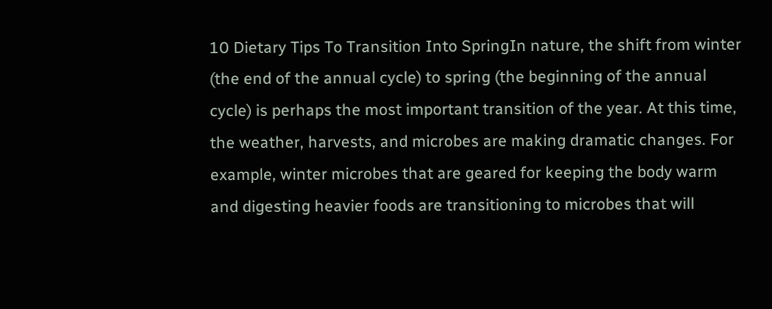10 Dietary Tips To Transition Into SpringIn nature, the shift from winter (the end of the annual cycle) to spring (the beginning of the annual cycle) is perhaps the most important transition of the year. At this time, the weather, harvests, and microbes are making dramatic changes. For example, winter microbes that are geared for keeping the body warm and digesting heavier foods are transitioning to microbes that will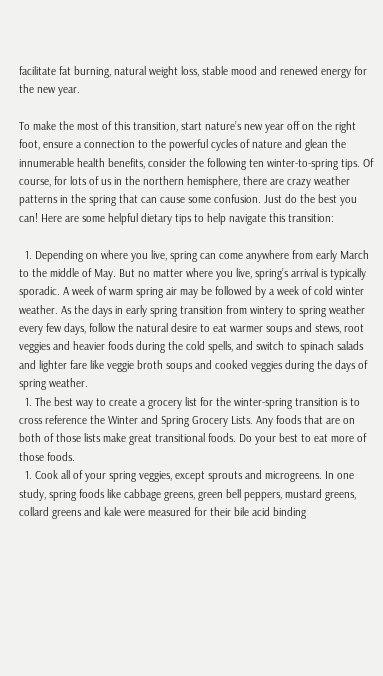facilitate fat burning, natural weight loss, stable mood and renewed energy for the new year.

To make the most of this transition, start nature’s new year off on the right foot, ensure a connection to the powerful cycles of nature and glean the innumerable health benefits, consider the following ten winter-to-spring tips. Of course, for lots of us in the northern hemisphere, there are crazy weather patterns in the spring that can cause some confusion. Just do the best you can! Here are some helpful dietary tips to help navigate this transition:

  1. Depending on where you live, spring can come anywhere from early March to the middle of May. But no matter where you live, spring’s arrival is typically sporadic. A week of warm spring air may be followed by a week of cold winter weather. As the days in early spring transition from wintery to spring weather every few days, follow the natural desire to eat warmer soups and stews, root veggies and heavier foods during the cold spells, and switch to spinach salads and lighter fare like veggie broth soups and cooked veggies during the days of spring weather.
  1. The best way to create a grocery list for the winter-spring transition is to cross reference the Winter and Spring Grocery Lists. Any foods that are on both of those lists make great transitional foods. Do your best to eat more of those foods.
  1. Cook all of your spring veggies, except sprouts and microgreens. In one study, spring foods like cabbage greens, green bell peppers, mustard greens, collard greens and kale were measured for their bile acid binding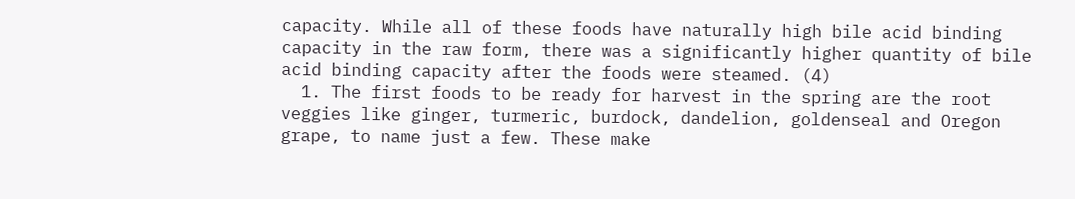capacity. While all of these foods have naturally high bile acid binding capacity in the raw form, there was a significantly higher quantity of bile acid binding capacity after the foods were steamed. (4)
  1. The first foods to be ready for harvest in the spring are the root veggies like ginger, turmeric, burdock, dandelion, goldenseal and Oregon grape, to name just a few. These make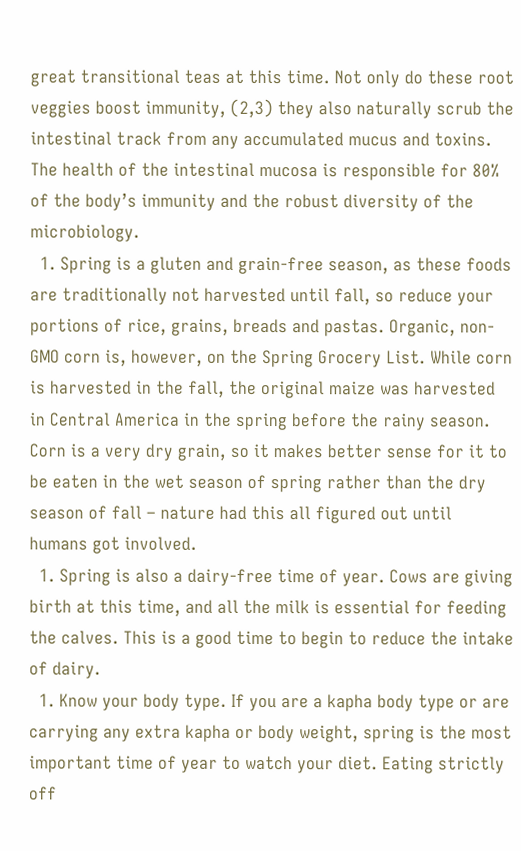great transitional teas at this time. Not only do these root veggies boost immunity, (2,3) they also naturally scrub the intestinal track from any accumulated mucus and toxins. The health of the intestinal mucosa is responsible for 80% of the body’s immunity and the robust diversity of the microbiology.
  1. Spring is a gluten and grain-free season, as these foods are traditionally not harvested until fall, so reduce your portions of rice, grains, breads and pastas. Organic, non-GMO corn is, however, on the Spring Grocery List. While corn is harvested in the fall, the original maize was harvested in Central America in the spring before the rainy season. Corn is a very dry grain, so it makes better sense for it to be eaten in the wet season of spring rather than the dry season of fall – nature had this all figured out until humans got involved.
  1. Spring is also a dairy-free time of year. Cows are giving birth at this time, and all the milk is essential for feeding the calves. This is a good time to begin to reduce the intake of dairy.
  1. Know your body type. If you are a kapha body type or are carrying any extra kapha or body weight, spring is the most important time of year to watch your diet. Eating strictly off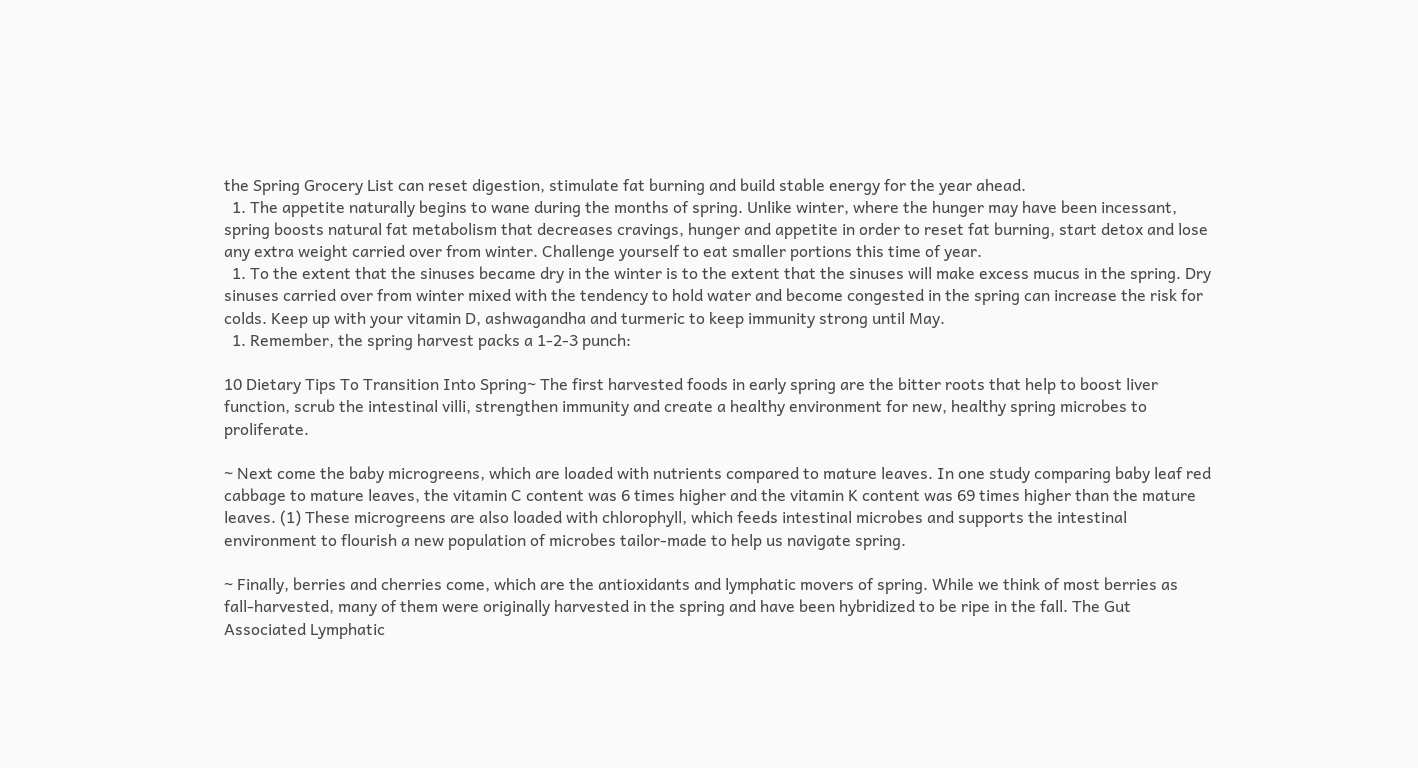the Spring Grocery List can reset digestion, stimulate fat burning and build stable energy for the year ahead.
  1. The appetite naturally begins to wane during the months of spring. Unlike winter, where the hunger may have been incessant, spring boosts natural fat metabolism that decreases cravings, hunger and appetite in order to reset fat burning, start detox and lose any extra weight carried over from winter. Challenge yourself to eat smaller portions this time of year.
  1. To the extent that the sinuses became dry in the winter is to the extent that the sinuses will make excess mucus in the spring. Dry sinuses carried over from winter mixed with the tendency to hold water and become congested in the spring can increase the risk for colds. Keep up with your vitamin D, ashwagandha and turmeric to keep immunity strong until May.
  1. Remember, the spring harvest packs a 1-2-3 punch:

10 Dietary Tips To Transition Into Spring~ The first harvested foods in early spring are the bitter roots that help to boost liver function, scrub the intestinal villi, strengthen immunity and create a healthy environment for new, healthy spring microbes to proliferate.

~ Next come the baby microgreens, which are loaded with nutrients compared to mature leaves. In one study comparing baby leaf red cabbage to mature leaves, the vitamin C content was 6 times higher and the vitamin K content was 69 times higher than the mature leaves. (1) These microgreens are also loaded with chlorophyll, which feeds intestinal microbes and supports the intestinal environment to flourish a new population of microbes tailor-made to help us navigate spring.

~ Finally, berries and cherries come, which are the antioxidants and lymphatic movers of spring. While we think of most berries as fall-harvested, many of them were originally harvested in the spring and have been hybridized to be ripe in the fall. The Gut Associated Lymphatic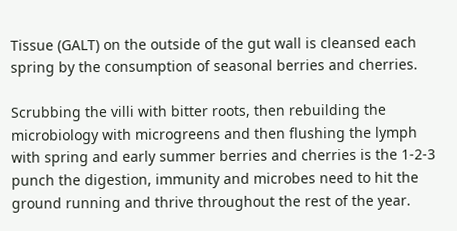Tissue (GALT) on the outside of the gut wall is cleansed each spring by the consumption of seasonal berries and cherries.

Scrubbing the villi with bitter roots, then rebuilding the microbiology with microgreens and then flushing the lymph with spring and early summer berries and cherries is the 1-2-3 punch the digestion, immunity and microbes need to hit the ground running and thrive throughout the rest of the year.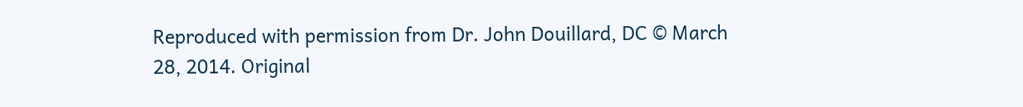Reproduced with permission from Dr. John Douillard, DC © March 28, 2014. Original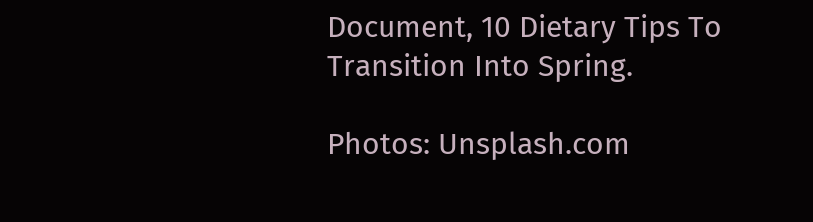Document, 10 Dietary Tips To Transition Into Spring.

Photos: Unsplash.com